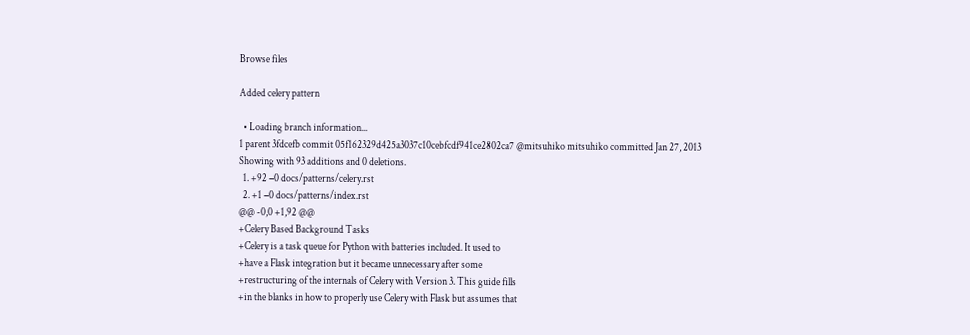Browse files

Added celery pattern

  • Loading branch information...
1 parent 3fdcefb commit 05f162329d425a3037c10cebfcdf941ce2802ca7 @mitsuhiko mitsuhiko committed Jan 27, 2013
Showing with 93 additions and 0 deletions.
  1. +92 −0 docs/patterns/celery.rst
  2. +1 −0 docs/patterns/index.rst
@@ -0,0 +1,92 @@
+Celery Based Background Tasks
+Celery is a task queue for Python with batteries included. It used to
+have a Flask integration but it became unnecessary after some
+restructuring of the internals of Celery with Version 3. This guide fills
+in the blanks in how to properly use Celery with Flask but assumes that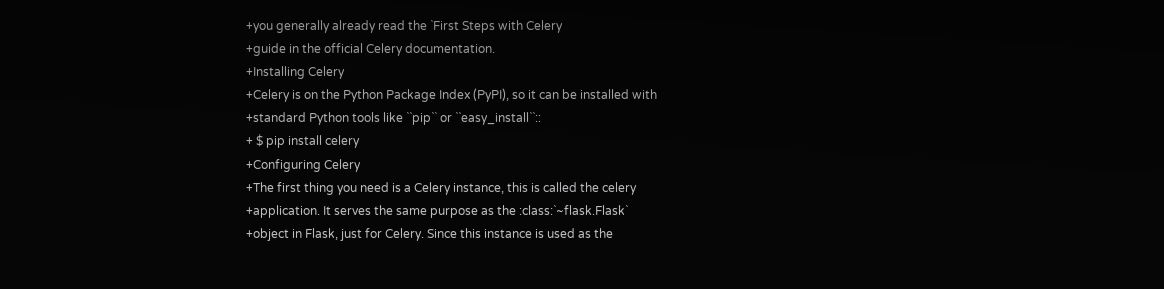+you generally already read the `First Steps with Celery
+guide in the official Celery documentation.
+Installing Celery
+Celery is on the Python Package Index (PyPI), so it can be installed with
+standard Python tools like ``pip`` or ``easy_install``::
+ $ pip install celery
+Configuring Celery
+The first thing you need is a Celery instance, this is called the celery
+application. It serves the same purpose as the :class:`~flask.Flask`
+object in Flask, just for Celery. Since this instance is used as the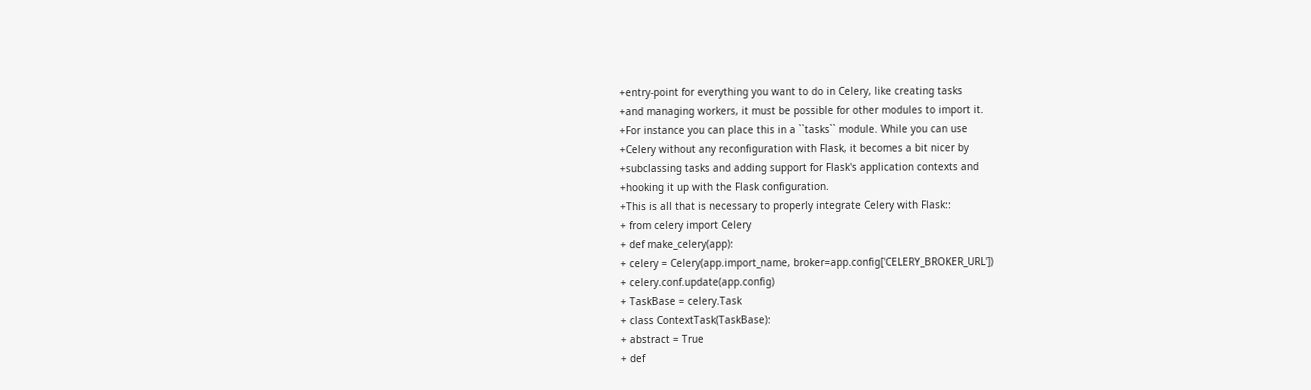+entry-point for everything you want to do in Celery, like creating tasks
+and managing workers, it must be possible for other modules to import it.
+For instance you can place this in a ``tasks`` module. While you can use
+Celery without any reconfiguration with Flask, it becomes a bit nicer by
+subclassing tasks and adding support for Flask's application contexts and
+hooking it up with the Flask configuration.
+This is all that is necessary to properly integrate Celery with Flask::
+ from celery import Celery
+ def make_celery(app):
+ celery = Celery(app.import_name, broker=app.config['CELERY_BROKER_URL'])
+ celery.conf.update(app.config)
+ TaskBase = celery.Task
+ class ContextTask(TaskBase):
+ abstract = True
+ def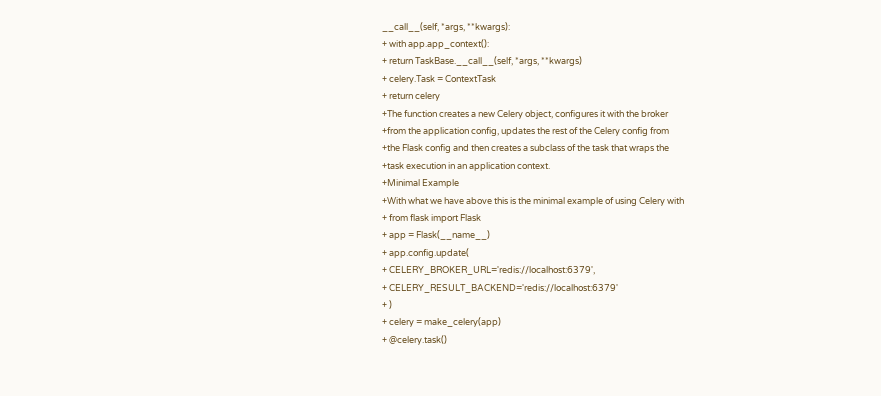__call__(self, *args, **kwargs):
+ with app.app_context():
+ return TaskBase.__call__(self, *args, **kwargs)
+ celery.Task = ContextTask
+ return celery
+The function creates a new Celery object, configures it with the broker
+from the application config, updates the rest of the Celery config from
+the Flask config and then creates a subclass of the task that wraps the
+task execution in an application context.
+Minimal Example
+With what we have above this is the minimal example of using Celery with
+ from flask import Flask
+ app = Flask(__name__)
+ app.config.update(
+ CELERY_BROKER_URL='redis://localhost:6379',
+ CELERY_RESULT_BACKEND='redis://localhost:6379'
+ )
+ celery = make_celery(app)
+ @celery.task()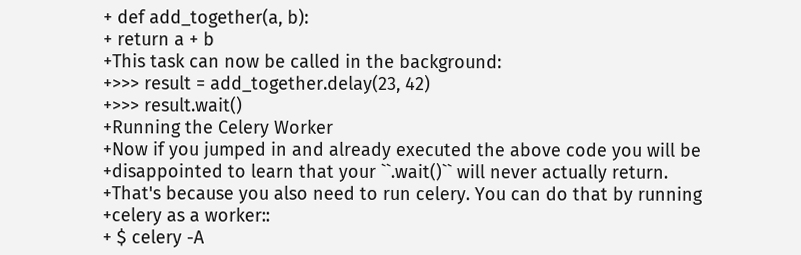+ def add_together(a, b):
+ return a + b
+This task can now be called in the background:
+>>> result = add_together.delay(23, 42)
+>>> result.wait()
+Running the Celery Worker
+Now if you jumped in and already executed the above code you will be
+disappointed to learn that your ``.wait()`` will never actually return.
+That's because you also need to run celery. You can do that by running
+celery as a worker::
+ $ celery -A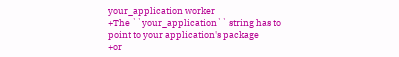your_application worker
+The ``your_application`` string has to point to your application's package
+or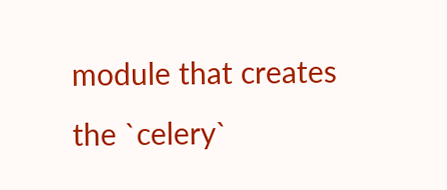module that creates the `celery`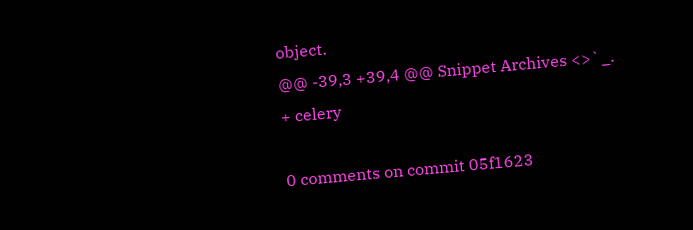object.
@@ -39,3 +39,4 @@ Snippet Archives <>`_.
+ celery

0 comments on commit 05f1623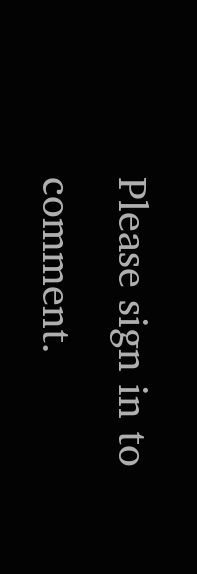Please sign in to comment.